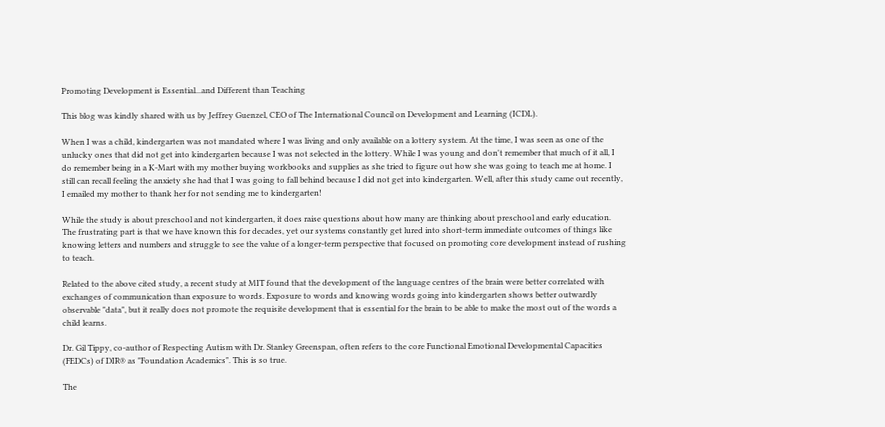Promoting Development is Essential...and Different than Teaching

This blog was kindly shared with us by Jeffrey Guenzel, CEO of The International Council on Development and Learning (ICDL).

When I was a child, kindergarten was not mandated where I was living and only available on a lottery system. At the time, I was seen as one of the unlucky ones that did not get into kindergarten because I was not selected in the lottery. While I was young and don't remember that much of it all, I do remember being in a K-Mart with my mother buying workbooks and supplies as she tried to figure out how she was going to teach me at home. I still can recall feeling the anxiety she had that I was going to fall behind because I did not get into kindergarten. Well, after this study came out recently, I emailed my mother to thank her for not sending me to kindergarten!

While the study is about preschool and not kindergarten, it does raise questions about how many are thinking about preschool and early education. The frustrating part is that we have known this for decades, yet our systems constantly get lured into short-term immediate outcomes of things like knowing letters and numbers and struggle to see the value of a longer-term perspective that focused on promoting core development instead of rushing to teach.

Related to the above cited study, a recent study at MIT found that the development of the language centres of the brain were better correlated with exchanges of communication than exposure to words. Exposure to words and knowing words going into kindergarten shows better outwardly observable "data", but it really does not promote the requisite development that is essential for the brain to be able to make the most out of the words a child learns.

Dr. Gil Tippy, co-author of Respecting Autism with Dr. Stanley Greenspan, often refers to the core Functional Emotional Developmental Capacities (FEDCs) of DIR® as "Foundation Academics". This is so true.

The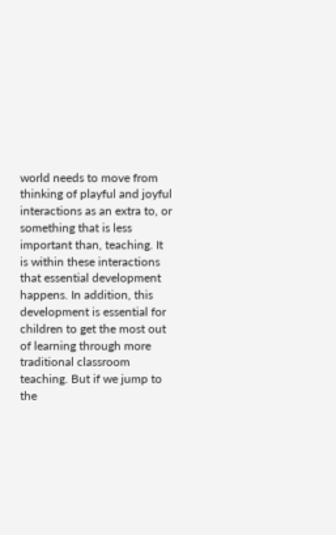world needs to move from thinking of playful and joyful interactions as an extra to, or something that is less important than, teaching. It is within these interactions that essential development happens. In addition, this development is essential for children to get the most out of learning through more traditional classroom teaching. But if we jump to the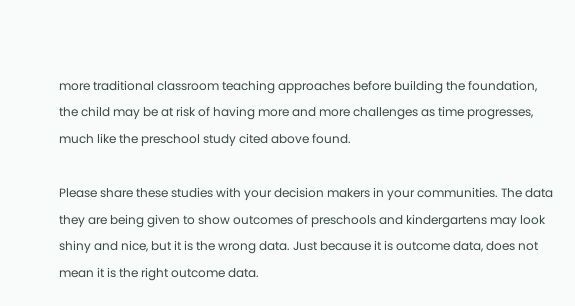more traditional classroom teaching approaches before building the foundation, the child may be at risk of having more and more challenges as time progresses, much like the preschool study cited above found.

Please share these studies with your decision makers in your communities. The data they are being given to show outcomes of preschools and kindergartens may look shiny and nice, but it is the wrong data. Just because it is outcome data, does not mean it is the right outcome data.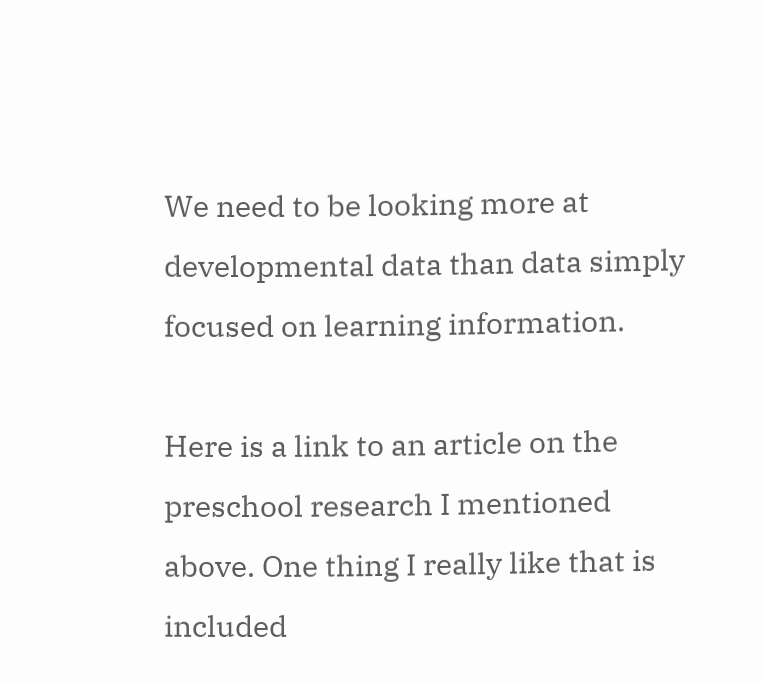We need to be looking more at developmental data than data simply focused on learning information.

Here is a link to an article on the preschool research I mentioned above. One thing I really like that is included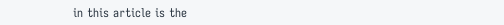in this article is the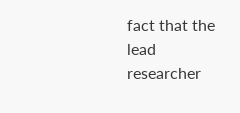fact that the lead researcher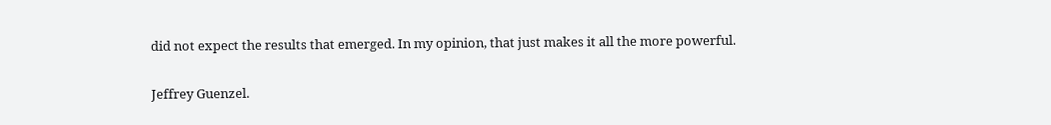did not expect the results that emerged. In my opinion, that just makes it all the more powerful.

Jeffrey Guenzel.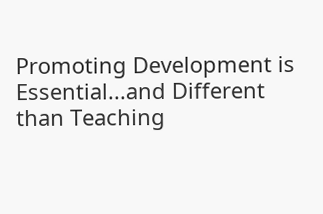Promoting Development is Essential...and Different than Teaching